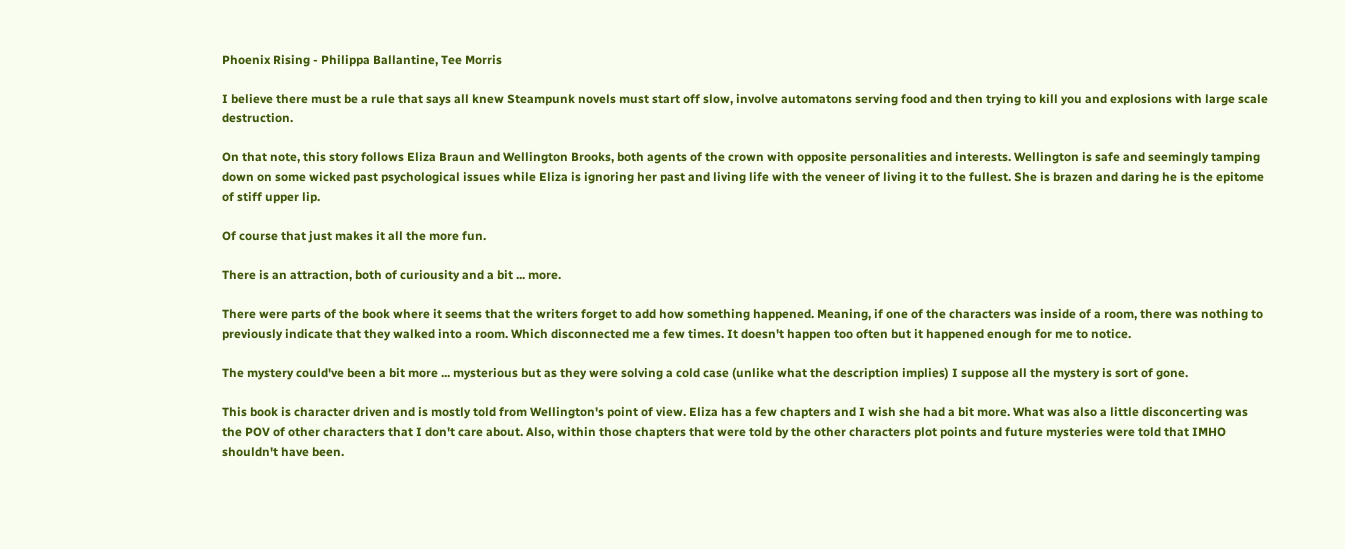Phoenix Rising - Philippa Ballantine, Tee Morris

I believe there must be a rule that says all knew Steampunk novels must start off slow, involve automatons serving food and then trying to kill you and explosions with large scale destruction.

On that note, this story follows Eliza Braun and Wellington Brooks, both agents of the crown with opposite personalities and interests. Wellington is safe and seemingly tamping down on some wicked past psychological issues while Eliza is ignoring her past and living life with the veneer of living it to the fullest. She is brazen and daring he is the epitome of stiff upper lip.

Of course that just makes it all the more fun.

There is an attraction, both of curiousity and a bit ... more.

There were parts of the book where it seems that the writers forget to add how something happened. Meaning, if one of the characters was inside of a room, there was nothing to previously indicate that they walked into a room. Which disconnected me a few times. It doesn't happen too often but it happened enough for me to notice.

The mystery could've been a bit more ... mysterious but as they were solving a cold case (unlike what the description implies) I suppose all the mystery is sort of gone.

This book is character driven and is mostly told from Wellington's point of view. Eliza has a few chapters and I wish she had a bit more. What was also a little disconcerting was the POV of other characters that I don't care about. Also, within those chapters that were told by the other characters plot points and future mysteries were told that IMHO shouldn't have been.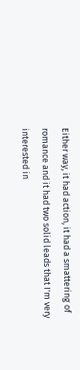Either way, it had action, it had a smattering of romance and it had two solid leads that I'm very interested in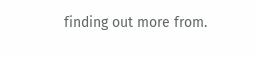finding out more from.